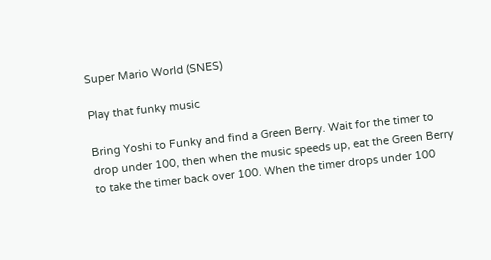Super Mario World (SNES)

Play that funky music

Bring Yoshi to Funky and find a Green Berry. Wait for the timer to drop under 100, then when the music speeds up, eat the Green Berry to take the timer back over 100. When the timer drops under 100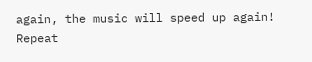again, the music will speed up again! Repeat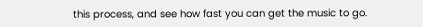this process, and see how fast you can get the music to go.